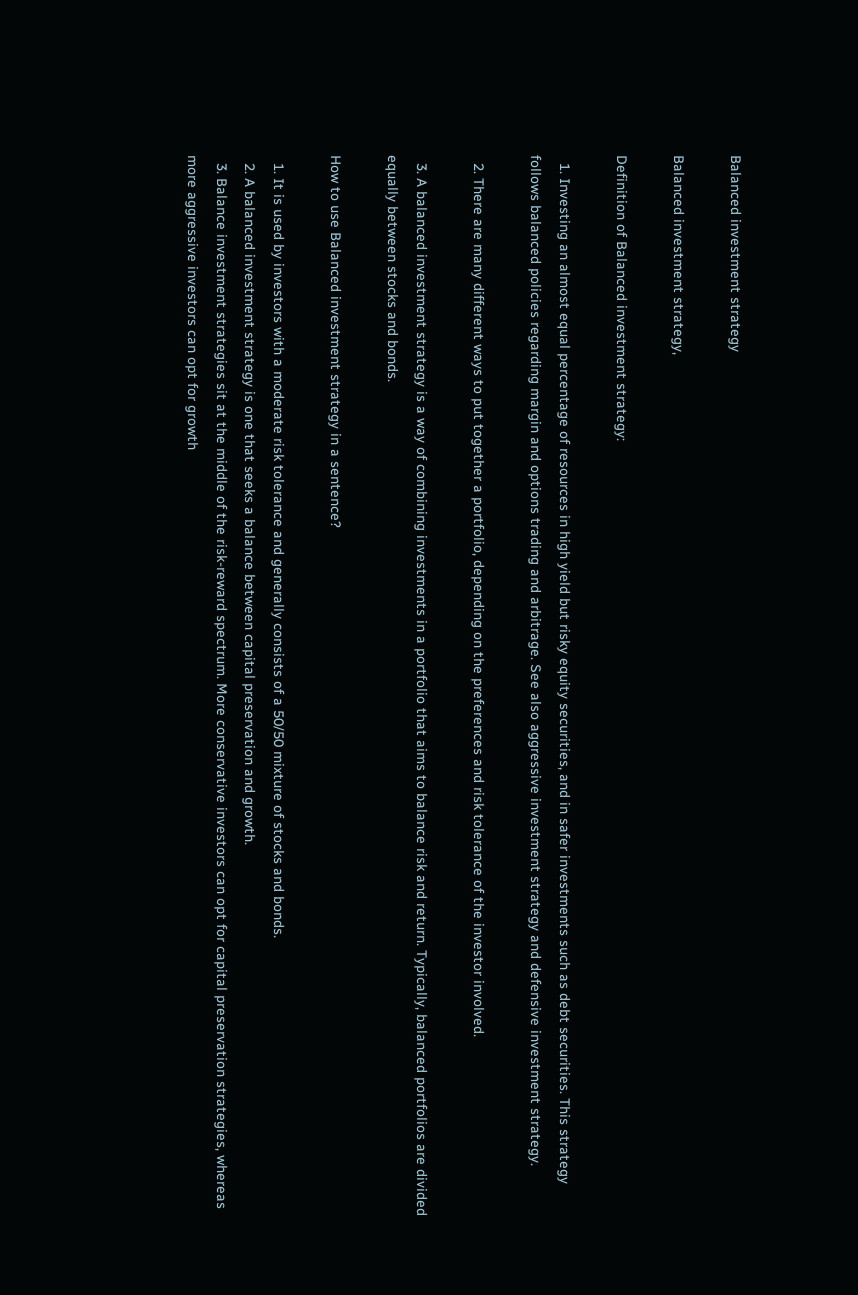Balanced investment strategy

Balanced investment strategy,

Definition of Balanced investment strategy:

  1. Investing an almost equal percentage of resources in high yield but risky equity securities, and in safer investments such as debt securities. This strategy follows balanced policies regarding margin and options trading and arbitrage. See also aggressive investment strategy and defensive investment strategy.

  2. There are many different ways to put together a portfolio, depending on the preferences and risk tolerance of the investor involved.

  3. A balanced investment strategy is a way of combining investments in a portfolio that aims to balance risk and return. Typically, balanced portfolios are divided equally between stocks and bonds.

How to use Balanced investment strategy in a sentence?

  1. It is used by investors with a moderate risk tolerance and generally consists of a 50/50 mixture of stocks and bonds.
  2. A balanced investment strategy is one that seeks a balance between capital preservation and growth.
  3. Balance investment strategies sit at the middle of the risk-reward spectrum. More conservative investors can opt for capital preservation strategies, whereas more aggressive investors can opt for growth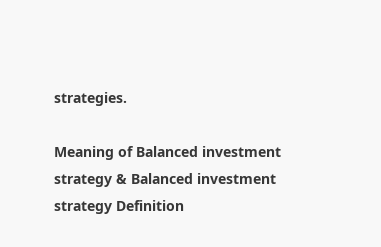strategies.

Meaning of Balanced investment strategy & Balanced investment strategy Definition